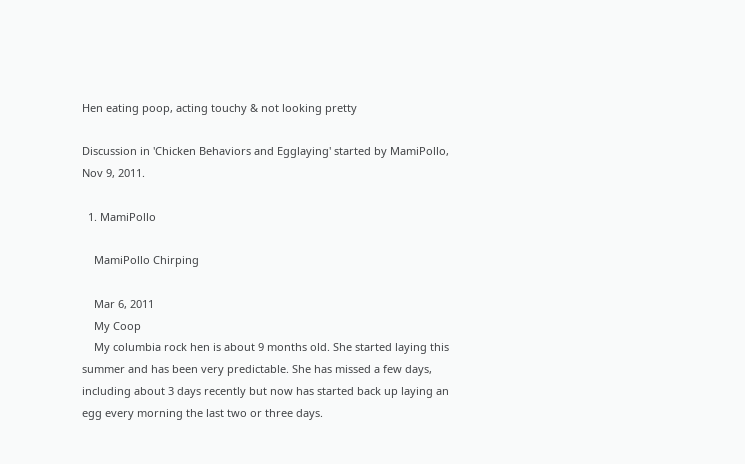Hen eating poop, acting touchy & not looking pretty

Discussion in 'Chicken Behaviors and Egglaying' started by MamiPollo, Nov 9, 2011.

  1. MamiPollo

    MamiPollo Chirping

    Mar 6, 2011
    My Coop
    My columbia rock hen is about 9 months old. She started laying this summer and has been very predictable. She has missed a few days, including about 3 days recently but now has started back up laying an egg every morning the last two or three days.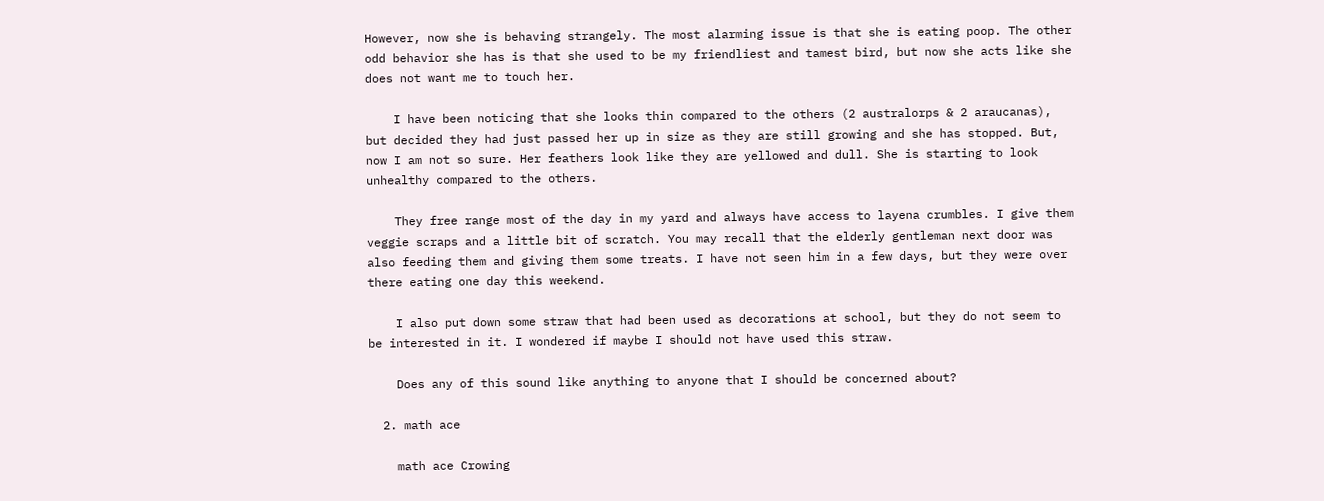However, now she is behaving strangely. The most alarming issue is that she is eating poop. The other odd behavior she has is that she used to be my friendliest and tamest bird, but now she acts like she does not want me to touch her.

    I have been noticing that she looks thin compared to the others (2 australorps & 2 araucanas), but decided they had just passed her up in size as they are still growing and she has stopped. But, now I am not so sure. Her feathers look like they are yellowed and dull. She is starting to look unhealthy compared to the others.

    They free range most of the day in my yard and always have access to layena crumbles. I give them veggie scraps and a little bit of scratch. You may recall that the elderly gentleman next door was also feeding them and giving them some treats. I have not seen him in a few days, but they were over there eating one day this weekend.

    I also put down some straw that had been used as decorations at school, but they do not seem to be interested in it. I wondered if maybe I should not have used this straw.

    Does any of this sound like anything to anyone that I should be concerned about?

  2. math ace

    math ace Crowing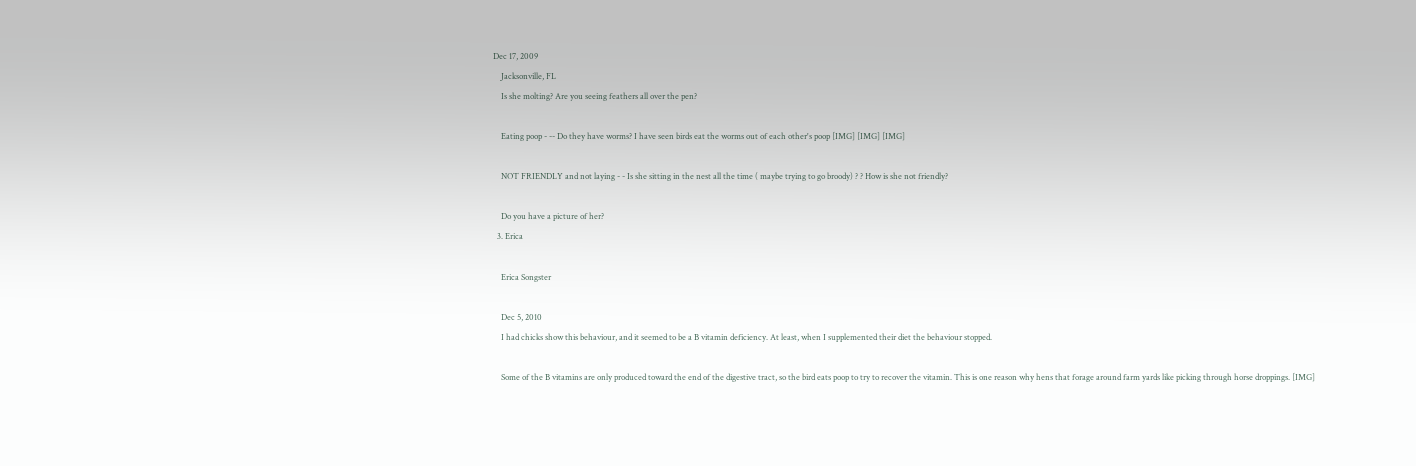Dec 17, 2009
    Jacksonville, FL
    Is she molting? Are you seeing feathers all over the pen?

    Eating poop - -- Do they have worms? I have seen birds eat the worms out of each other's poop [IMG] [IMG] [IMG]

    NOT FRIENDLY and not laying - - Is she sitting in the nest all the time ( maybe trying to go broody) ? ? How is she not friendly?

    Do you have a picture of her?
  3. Erica

    Erica Songster

    Dec 5, 2010
    I had chicks show this behaviour, and it seemed to be a B vitamin deficiency. At least, when I supplemented their diet the behaviour stopped.

    Some of the B vitamins are only produced toward the end of the digestive tract, so the bird eats poop to try to recover the vitamin. This is one reason why hens that forage around farm yards like picking through horse droppings. [IMG]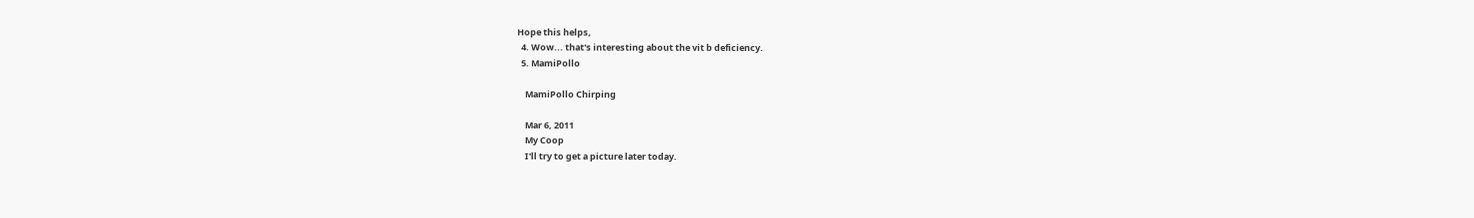Hope this helps,
  4. Wow... that's interesting about the vit b deficiency.
  5. MamiPollo

    MamiPollo Chirping

    Mar 6, 2011
    My Coop
    I'll try to get a picture later today.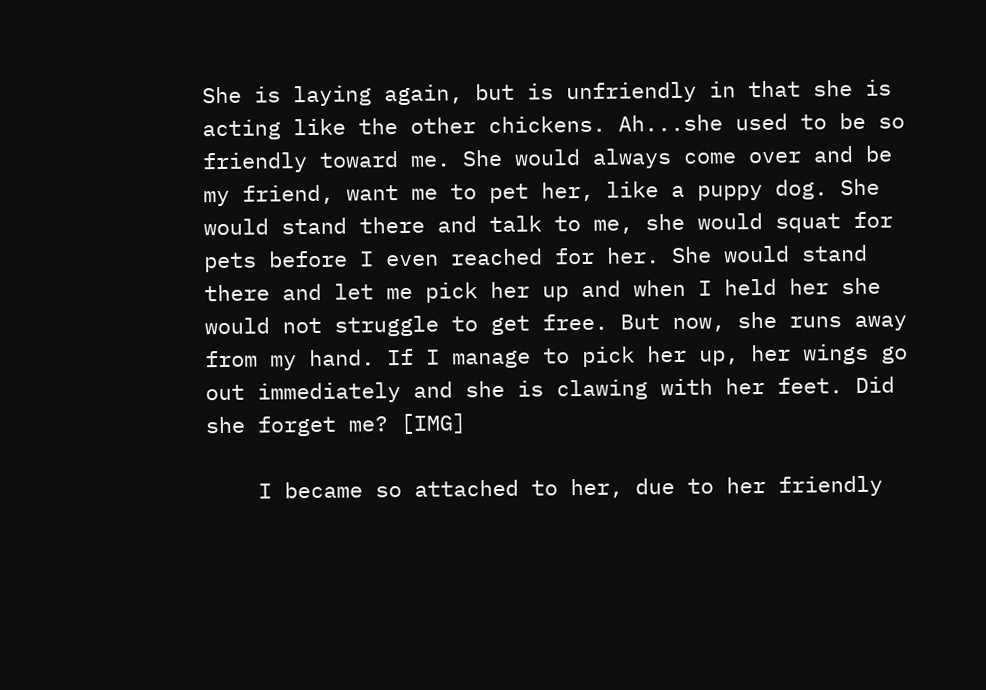She is laying again, but is unfriendly in that she is acting like the other chickens. Ah...she used to be so friendly toward me. She would always come over and be my friend, want me to pet her, like a puppy dog. She would stand there and talk to me, she would squat for pets before I even reached for her. She would stand there and let me pick her up and when I held her she would not struggle to get free. But now, she runs away from my hand. If I manage to pick her up, her wings go out immediately and she is clawing with her feet. Did she forget me? [IMG]

    I became so attached to her, due to her friendly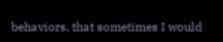behaviors, that sometimes I would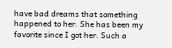have bad dreams that something happened to her. She has been my favorite since I got her. Such a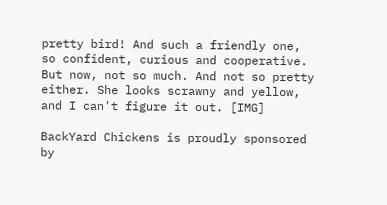pretty bird! And such a friendly one, so confident, curious and cooperative. But now, not so much. And not so pretty either. She looks scrawny and yellow, and I can't figure it out. [IMG]

BackYard Chickens is proudly sponsored by